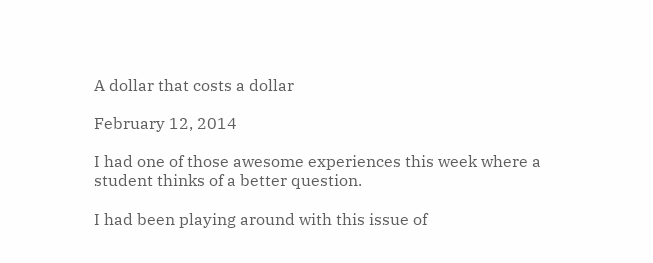A dollar that costs a dollar

February 12, 2014

I had one of those awesome experiences this week where a student thinks of a better question.

I had been playing around with this issue of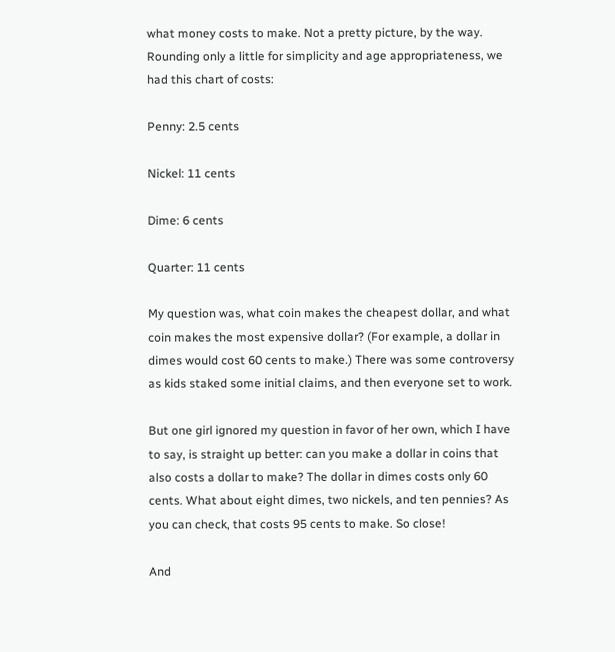what money costs to make. Not a pretty picture, by the way. Rounding only a little for simplicity and age appropriateness, we had this chart of costs:

Penny: 2.5 cents

Nickel: 11 cents

Dime: 6 cents

Quarter: 11 cents

My question was, what coin makes the cheapest dollar, and what coin makes the most expensive dollar? (For example, a dollar in dimes would cost 60 cents to make.) There was some controversy as kids staked some initial claims, and then everyone set to work.

But one girl ignored my question in favor of her own, which I have to say, is straight up better: can you make a dollar in coins that also costs a dollar to make? The dollar in dimes costs only 60 cents. What about eight dimes, two nickels, and ten pennies? As you can check, that costs 95 cents to make. So close!

And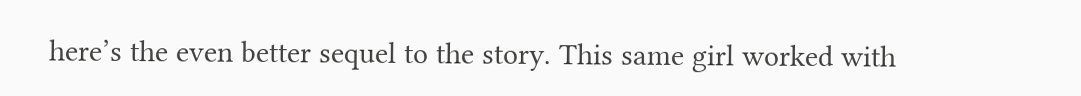here’s the even better sequel to the story. This same girl worked with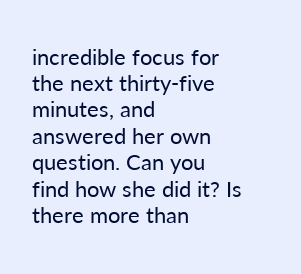incredible focus for the next thirty-five minutes, and answered her own question. Can you find how she did it? Is there more than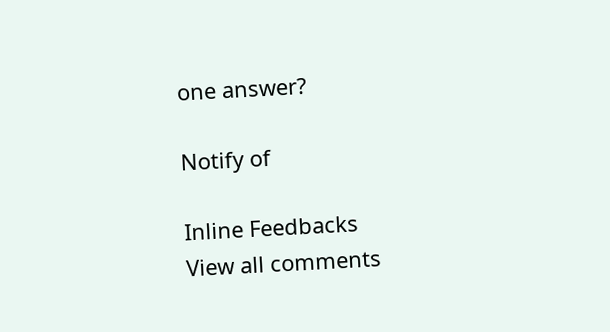one answer?

Notify of

Inline Feedbacks
View all comments